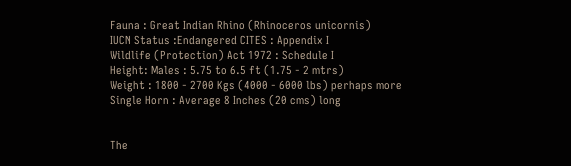Fauna : Great Indian Rhino (Rhinoceros unicornis)
IUCN Status :Endangered CITES : Appendix I
Wildlife (Protection) Act 1972 : Schedule I
Height: Males : 5.75 to 6.5 ft (1.75 - 2 mtrs)
Weight : 1800 - 2700 Kgs (4000 - 6000 lbs) perhaps more
Single Horn : Average 8 Inches (20 cms) long


The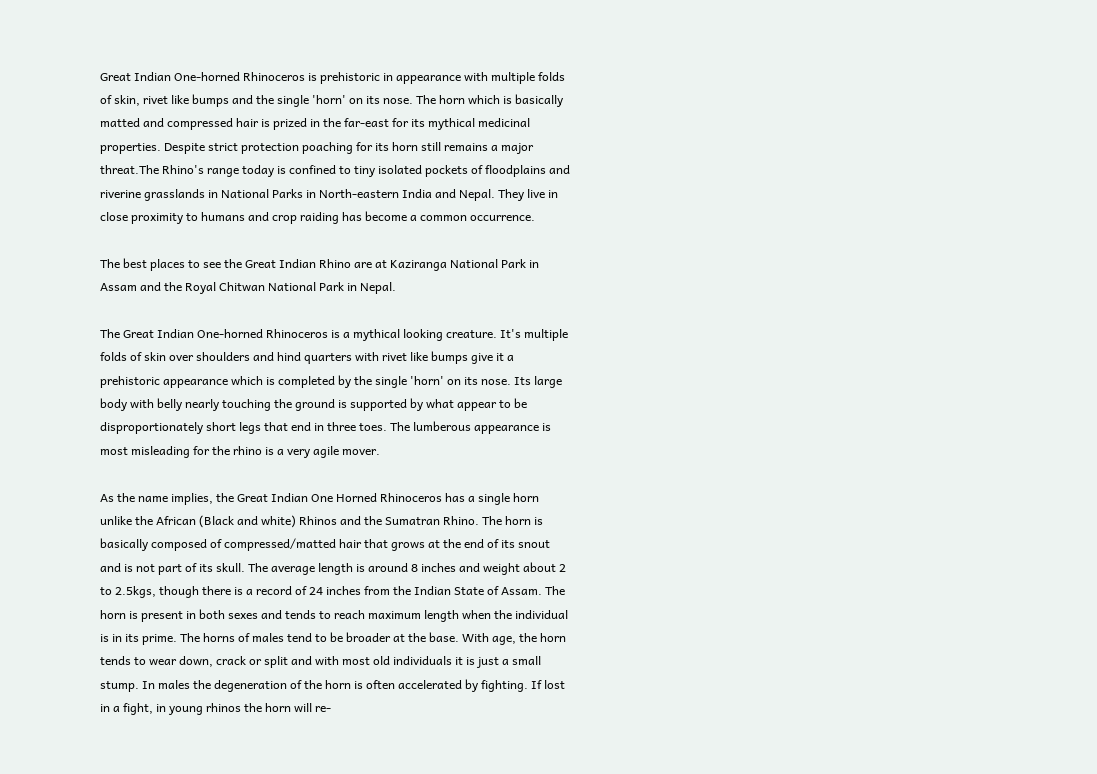Great Indian One-horned Rhinoceros is prehistoric in appearance with multiple folds of skin, rivet like bumps and the single 'horn' on its nose. The horn which is basically matted and compressed hair is prized in the far-east for its mythical medicinal properties. Despite strict protection poaching for its horn still remains a major threat.The Rhino's range today is confined to tiny isolated pockets of floodplains and riverine grasslands in National Parks in North-eastern India and Nepal. They live in close proximity to humans and crop raiding has become a common occurrence.

The best places to see the Great Indian Rhino are at Kaziranga National Park in Assam and the Royal Chitwan National Park in Nepal.

The Great Indian One-horned Rhinoceros is a mythical looking creature. It's multiple folds of skin over shoulders and hind quarters with rivet like bumps give it a prehistoric appearance which is completed by the single 'horn' on its nose. Its large body with belly nearly touching the ground is supported by what appear to be disproportionately short legs that end in three toes. The lumberous appearance is most misleading for the rhino is a very agile mover.

As the name implies, the Great Indian One Horned Rhinoceros has a single horn unlike the African (Black and white) Rhinos and the Sumatran Rhino. The horn is basically composed of compressed/matted hair that grows at the end of its snout and is not part of its skull. The average length is around 8 inches and weight about 2 to 2.5kgs, though there is a record of 24 inches from the Indian State of Assam. The horn is present in both sexes and tends to reach maximum length when the individual is in its prime. The horns of males tend to be broader at the base. With age, the horn tends to wear down, crack or split and with most old individuals it is just a small stump. In males the degeneration of the horn is often accelerated by fighting. If lost in a fight, in young rhinos the horn will re-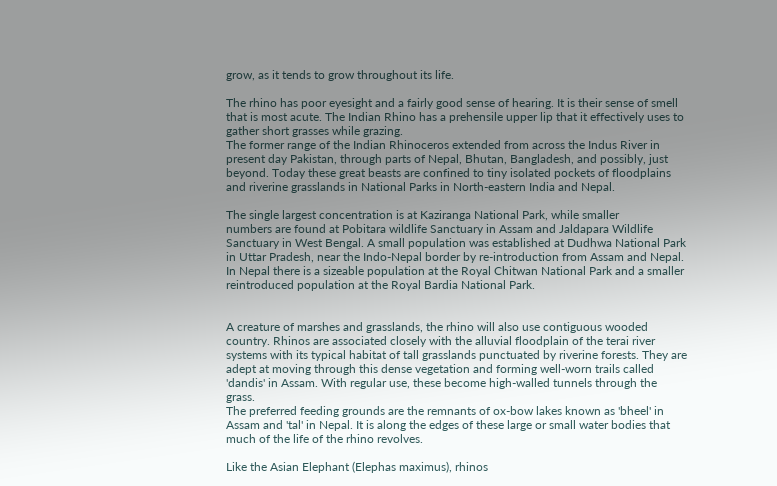grow, as it tends to grow throughout its life.

The rhino has poor eyesight and a fairly good sense of hearing. It is their sense of smell that is most acute. The Indian Rhino has a prehensile upper lip that it effectively uses to gather short grasses while grazing.
The former range of the Indian Rhinoceros extended from across the Indus River in present day Pakistan, through parts of Nepal, Bhutan, Bangladesh, and possibly, just beyond. Today these great beasts are confined to tiny isolated pockets of floodplains and riverine grasslands in National Parks in North-eastern India and Nepal.

The single largest concentration is at Kaziranga National Park, while smaller
numbers are found at Pobitara wildlife Sanctuary in Assam and Jaldapara Wildlife Sanctuary in West Bengal. A small population was established at Dudhwa National Park in Uttar Pradesh, near the Indo-Nepal border by re-introduction from Assam and Nepal. In Nepal there is a sizeable population at the Royal Chitwan National Park and a smaller reintroduced population at the Royal Bardia National Park.


A creature of marshes and grasslands, the rhino will also use contiguous wooded country. Rhinos are associated closely with the alluvial floodplain of the terai river systems with its typical habitat of tall grasslands punctuated by riverine forests. They are adept at moving through this dense vegetation and forming well-worn trails called 'dandis' in Assam. With regular use, these become high-walled tunnels through the grass.
The preferred feeding grounds are the remnants of ox-bow lakes known as 'bheel' in Assam and 'tal' in Nepal. It is along the edges of these large or small water bodies that much of the life of the rhino revolves.

Like the Asian Elephant (Elephas maximus), rhinos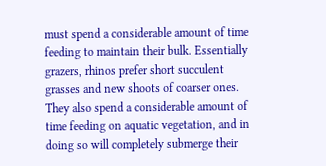must spend a considerable amount of time feeding to maintain their bulk. Essentially grazers, rhinos prefer short succulent grasses and new shoots of coarser ones. They also spend a considerable amount of time feeding on aquatic vegetation, and in doing so will completely submerge their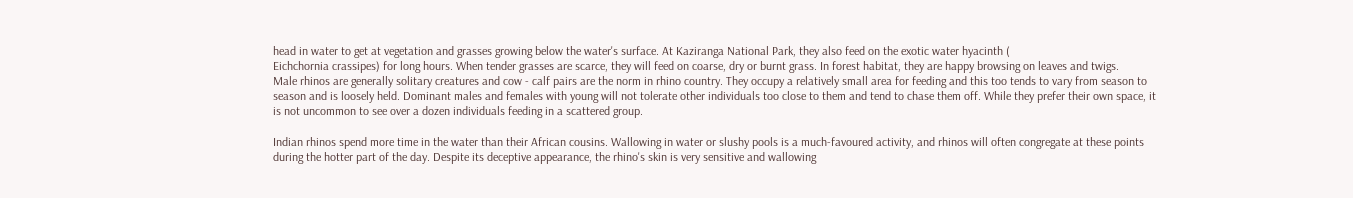head in water to get at vegetation and grasses growing below the water's surface. At Kaziranga National Park, they also feed on the exotic water hyacinth (
Eichchornia crassipes) for long hours. When tender grasses are scarce, they will feed on coarse, dry or burnt grass. In forest habitat, they are happy browsing on leaves and twigs.
Male rhinos are generally solitary creatures and cow - calf pairs are the norm in rhino country. They occupy a relatively small area for feeding and this too tends to vary from season to season and is loosely held. Dominant males and females with young will not tolerate other individuals too close to them and tend to chase them off. While they prefer their own space, it is not uncommon to see over a dozen individuals feeding in a scattered group.

Indian rhinos spend more time in the water than their African cousins. Wallowing in water or slushy pools is a much-favoured activity, and rhinos will often congregate at these points during the hotter part of the day. Despite its deceptive appearance, the rhino's skin is very sensitive and wallowing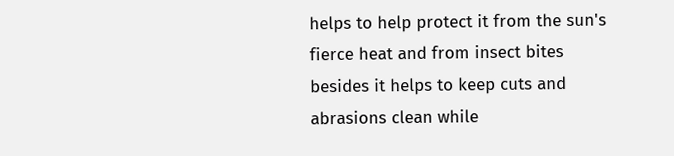helps to help protect it from the sun's fierce heat and from insect bites besides it helps to keep cuts and abrasions clean while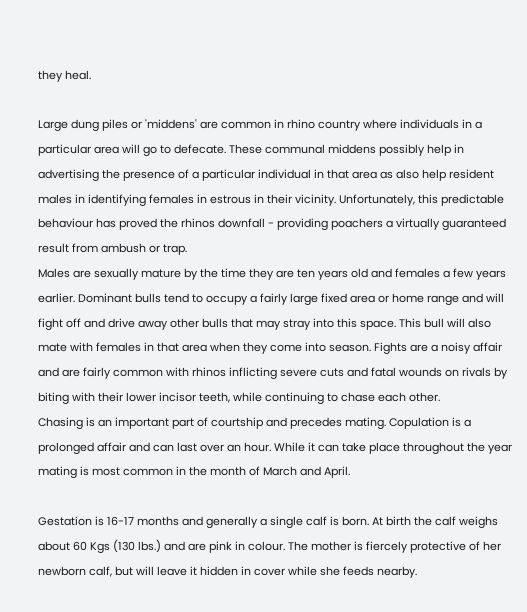they heal.

Large dung piles or 'middens' are common in rhino country where individuals in a particular area will go to defecate. These communal middens possibly help in advertising the presence of a particular individual in that area as also help resident males in identifying females in estrous in their vicinity. Unfortunately, this predictable behaviour has proved the rhinos downfall - providing poachers a virtually guaranteed result from ambush or trap.
Males are sexually mature by the time they are ten years old and females a few years earlier. Dominant bulls tend to occupy a fairly large fixed area or home range and will fight off and drive away other bulls that may stray into this space. This bull will also mate with females in that area when they come into season. Fights are a noisy affair and are fairly common with rhinos inflicting severe cuts and fatal wounds on rivals by biting with their lower incisor teeth, while continuing to chase each other.
Chasing is an important part of courtship and precedes mating. Copulation is a prolonged affair and can last over an hour. While it can take place throughout the year mating is most common in the month of March and April.

Gestation is 16-17 months and generally a single calf is born. At birth the calf weighs about 60 Kgs (130 lbs.) and are pink in colour. The mother is fiercely protective of her newborn calf, but will leave it hidden in cover while she feeds nearby.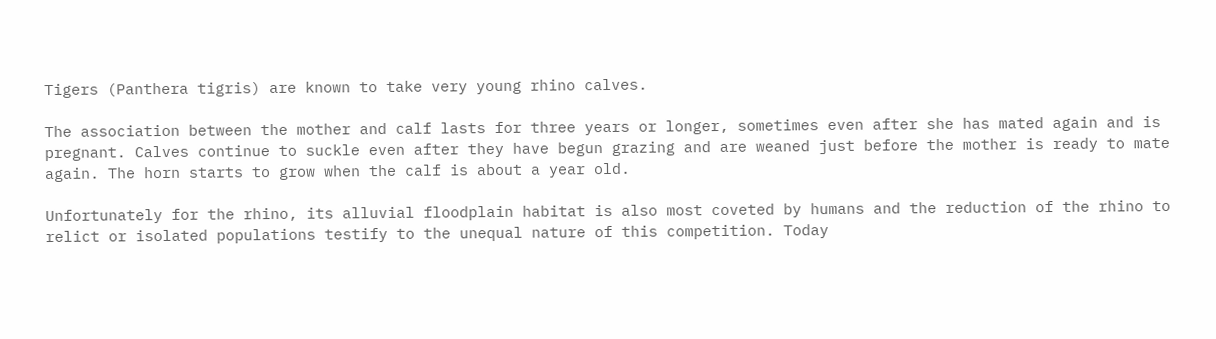Tigers (Panthera tigris) are known to take very young rhino calves.

The association between the mother and calf lasts for three years or longer, sometimes even after she has mated again and is pregnant. Calves continue to suckle even after they have begun grazing and are weaned just before the mother is ready to mate again. The horn starts to grow when the calf is about a year old.

Unfortunately for the rhino, its alluvial floodplain habitat is also most coveted by humans and the reduction of the rhino to relict or isolated populations testify to the unequal nature of this competition. Today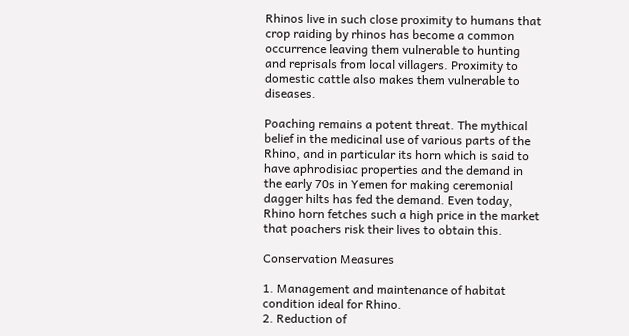Rhinos live in such close proximity to humans that crop raiding by rhinos has become a common occurrence leaving them vulnerable to hunting and reprisals from local villagers. Proximity to domestic cattle also makes them vulnerable to diseases.

Poaching remains a potent threat. The mythical belief in the medicinal use of various parts of the Rhino, and in particular its horn which is said to have aphrodisiac properties and the demand in the early 70s in Yemen for making ceremonial dagger hilts has fed the demand. Even today, Rhino horn fetches such a high price in the market that poachers risk their lives to obtain this.

Conservation Measures

1. Management and maintenance of habitat condition ideal for Rhino.
2. Reduction of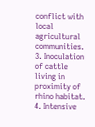conflict with local agricultural communities.
3. Inoculation of cattle living in proximity of rhino habitat.
4. Intensive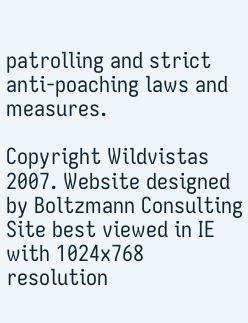patrolling and strict anti-poaching laws and measures.

Copyright Wildvistas 2007. Website designed by Boltzmann Consulting
Site best viewed in IE with 1024x768 resolution